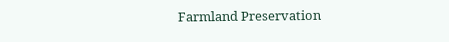Farmland Preservation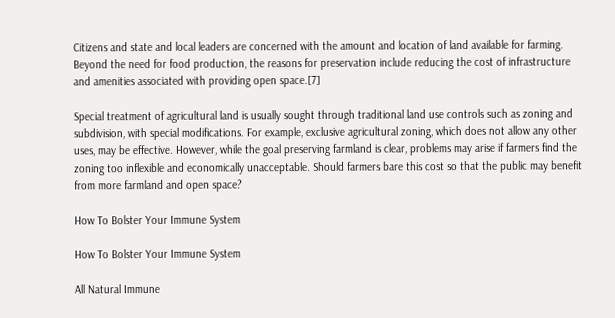Citizens and state and local leaders are concerned with the amount and location of land available for farming. Beyond the need for food production, the reasons for preservation include reducing the cost of infrastructure and amenities associated with providing open space.[7]

Special treatment of agricultural land is usually sought through traditional land use controls such as zoning and subdivision, with special modifications. For example, exclusive agricultural zoning, which does not allow any other uses, may be effective. However, while the goal preserving farmland is clear, problems may arise if farmers find the zoning too inflexible and economically unacceptable. Should farmers bare this cost so that the public may benefit from more farmland and open space?

How To Bolster Your Immune System

How To Bolster Your Immune System

All Natural Immune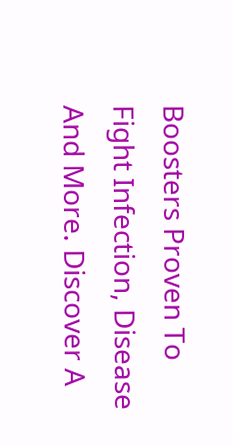Boosters Proven To Fight Infection, Disease And More. Discover A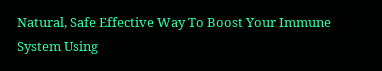Natural, Safe Effective Way To Boost Your Immune System Using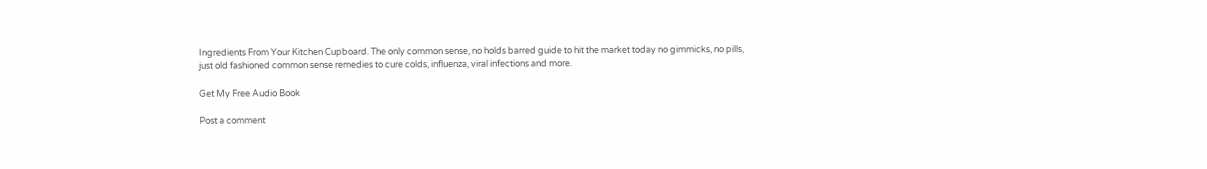Ingredients From Your Kitchen Cupboard. The only common sense, no holds barred guide to hit the market today no gimmicks, no pills, just old fashioned common sense remedies to cure colds, influenza, viral infections and more.

Get My Free Audio Book

Post a comment